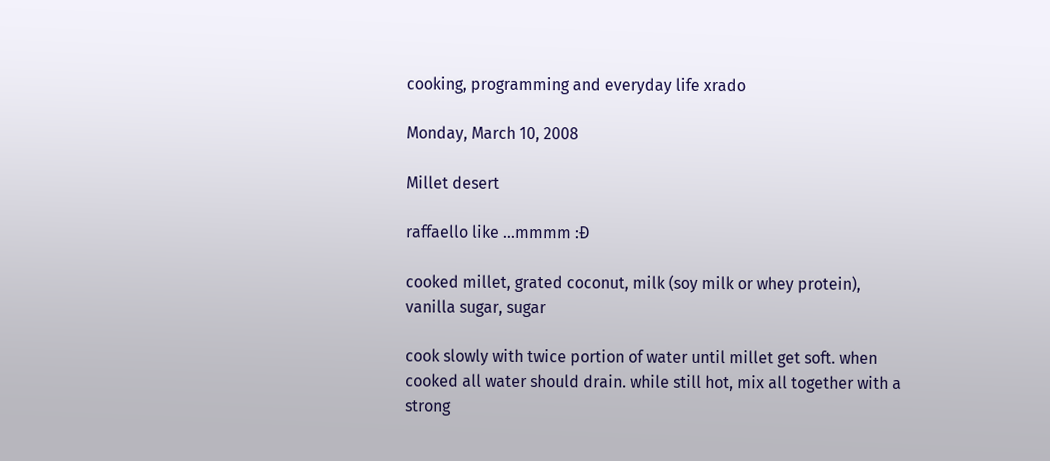cooking, programming and everyday life xrado

Monday, March 10, 2008

Millet desert

raffaello like ...mmmm :Đ

cooked millet, grated coconut, milk (soy milk or whey protein), vanilla sugar, sugar

cook slowly with twice portion of water until millet get soft. when cooked all water should drain. while still hot, mix all together with a strong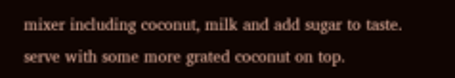mixer including coconut, milk and add sugar to taste. serve with some more grated coconut on top.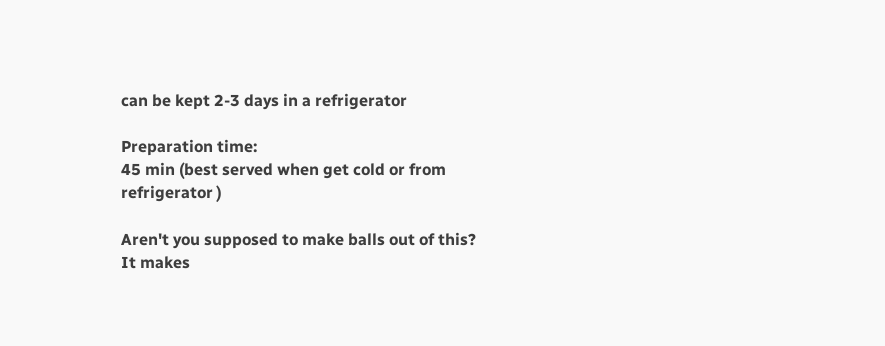can be kept 2-3 days in a refrigerator

Preparation time:
45 min (best served when get cold or from refrigerator )

Aren't you supposed to make balls out of this?
It makes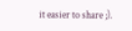it easier to share ;).